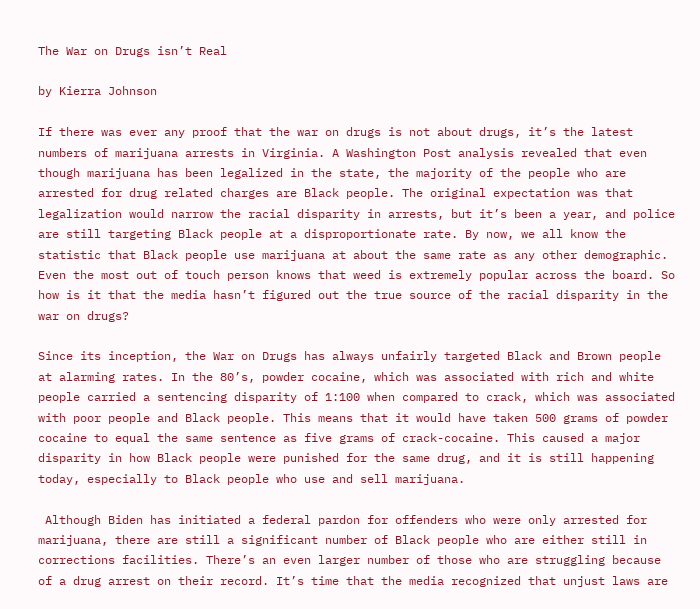The War on Drugs isn’t Real

by Kierra Johnson

If there was ever any proof that the war on drugs is not about drugs, it’s the latest numbers of marijuana arrests in Virginia. A Washington Post analysis revealed that even though marijuana has been legalized in the state, the majority of the people who are arrested for drug related charges are Black people. The original expectation was that legalization would narrow the racial disparity in arrests, but it’s been a year, and police are still targeting Black people at a disproportionate rate. By now, we all know the statistic that Black people use marijuana at about the same rate as any other demographic. Even the most out of touch person knows that weed is extremely popular across the board. So how is it that the media hasn’t figured out the true source of the racial disparity in the war on drugs?

Since its inception, the War on Drugs has always unfairly targeted Black and Brown people at alarming rates. In the 80’s, powder cocaine, which was associated with rich and white people carried a sentencing disparity of 1:100 when compared to crack, which was associated with poor people and Black people. This means that it would have taken 500 grams of powder cocaine to equal the same sentence as five grams of crack-cocaine. This caused a major disparity in how Black people were punished for the same drug, and it is still happening today, especially to Black people who use and sell marijuana.

 Although Biden has initiated a federal pardon for offenders who were only arrested for marijuana, there are still a significant number of Black people who are either still in corrections facilities. There’s an even larger number of those who are struggling because of a drug arrest on their record. It’s time that the media recognized that unjust laws are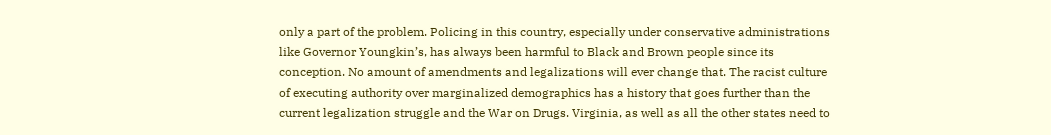only a part of the problem. Policing in this country, especially under conservative administrations like Governor Youngkin’s, has always been harmful to Black and Brown people since its conception. No amount of amendments and legalizations will ever change that. The racist culture of executing authority over marginalized demographics has a history that goes further than the current legalization struggle and the War on Drugs. Virginia, as well as all the other states need to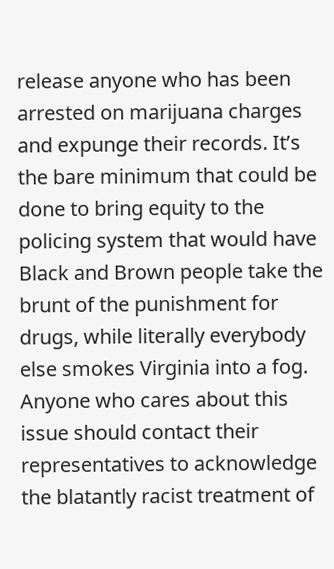release anyone who has been arrested on marijuana charges and expunge their records. It’s the bare minimum that could be done to bring equity to the policing system that would have Black and Brown people take the brunt of the punishment for drugs, while literally everybody else smokes Virginia into a fog. Anyone who cares about this issue should contact their representatives to acknowledge the blatantly racist treatment of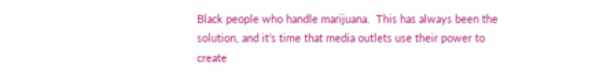Black people who handle marijuana.  This has always been the solution, and it’s time that media outlets use their power to create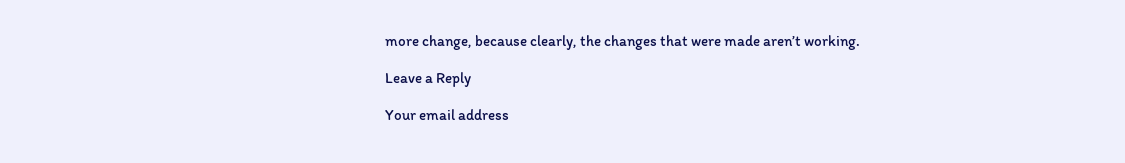more change, because clearly, the changes that were made aren’t working.

Leave a Reply

Your email address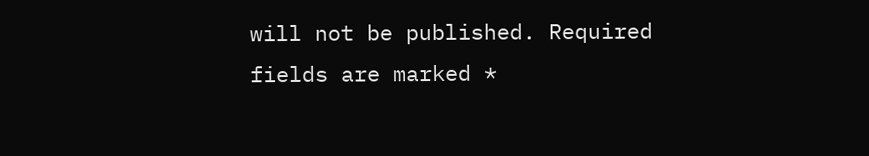will not be published. Required fields are marked *